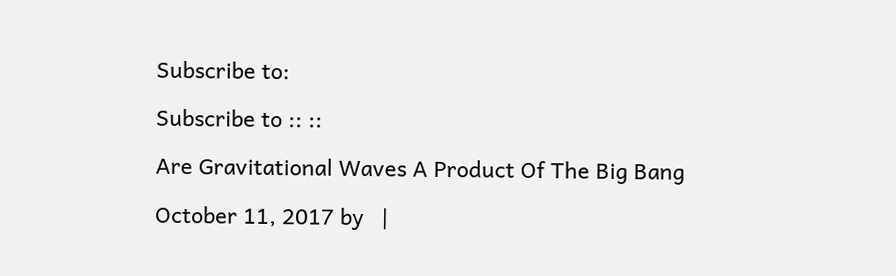Subscribe to:

Subscribe to :: ::

Are Gravitational Waves A Product Of The Big Bang

October 11, 2017 by   |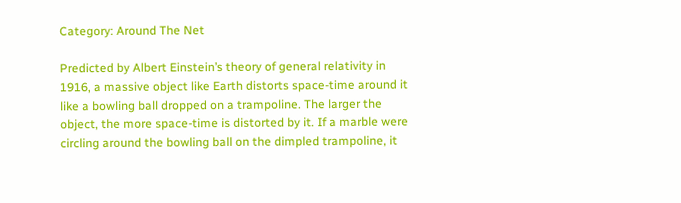Category: Around The Net

Predicted by Albert Einstein’s theory of general relativity in 1916, a massive object like Earth distorts space-time around it like a bowling ball dropped on a trampoline. The larger the object, the more space-time is distorted by it. If a marble were circling around the bowling ball on the dimpled trampoline, it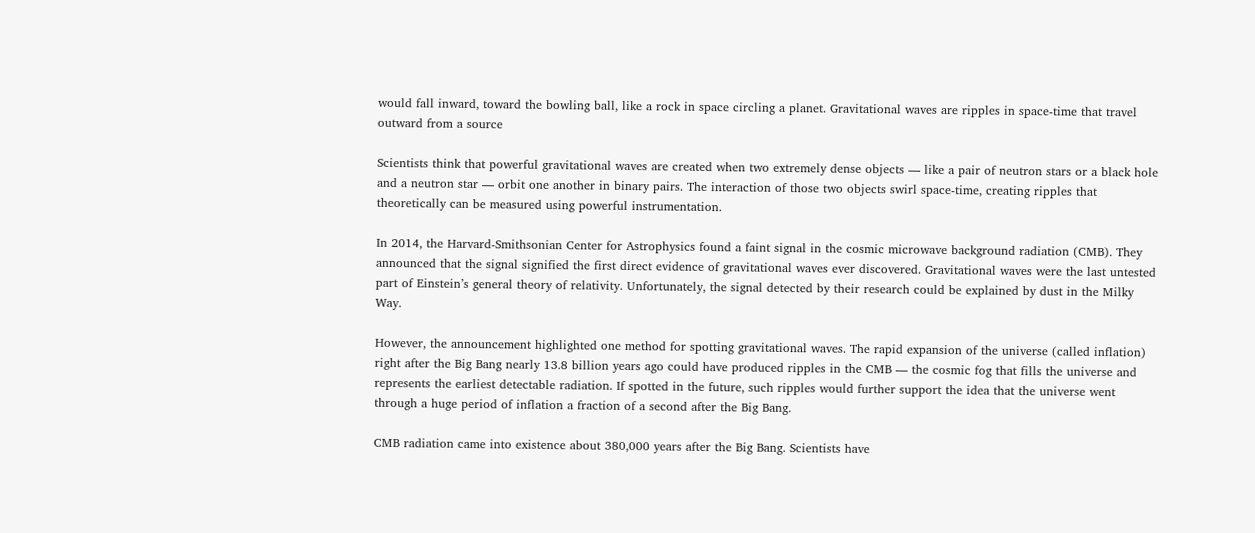would fall inward, toward the bowling ball, like a rock in space circling a planet. Gravitational waves are ripples in space-time that travel outward from a source

Scientists think that powerful gravitational waves are created when two extremely dense objects — like a pair of neutron stars or a black hole and a neutron star — orbit one another in binary pairs. The interaction of those two objects swirl space-time, creating ripples that theoretically can be measured using powerful instrumentation.

In 2014, the Harvard-Smithsonian Center for Astrophysics found a faint signal in the cosmic microwave background radiation (CMB). They announced that the signal signified the first direct evidence of gravitational waves ever discovered. Gravitational waves were the last untested part of Einstein’s general theory of relativity. Unfortunately, the signal detected by their research could be explained by dust in the Milky Way.

However, the announcement highlighted one method for spotting gravitational waves. The rapid expansion of the universe (called inflation) right after the Big Bang nearly 13.8 billion years ago could have produced ripples in the CMB — the cosmic fog that fills the universe and represents the earliest detectable radiation. If spotted in the future, such ripples would further support the idea that the universe went through a huge period of inflation a fraction of a second after the Big Bang.

CMB radiation came into existence about 380,000 years after the Big Bang. Scientists have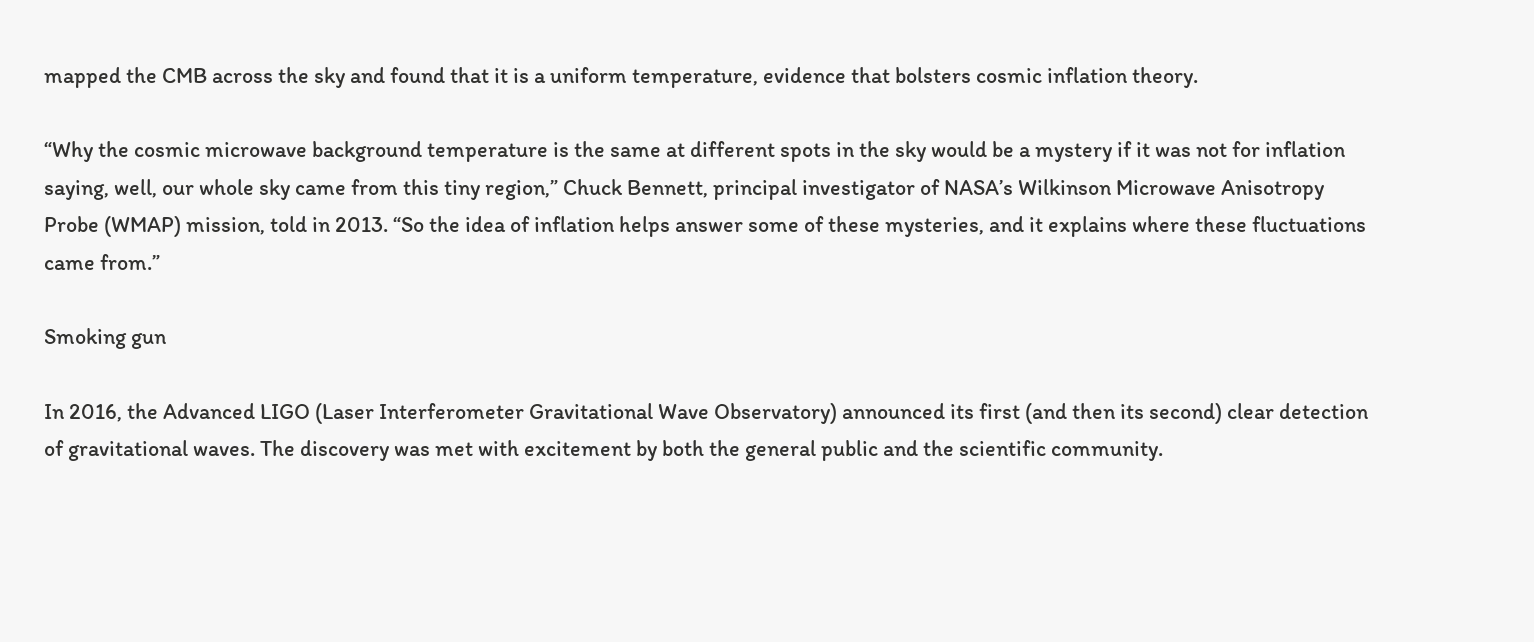mapped the CMB across the sky and found that it is a uniform temperature, evidence that bolsters cosmic inflation theory.

“Why the cosmic microwave background temperature is the same at different spots in the sky would be a mystery if it was not for inflation saying, well, our whole sky came from this tiny region,” Chuck Bennett, principal investigator of NASA’s Wilkinson Microwave Anisotropy Probe (WMAP) mission, told in 2013. “So the idea of inflation helps answer some of these mysteries, and it explains where these fluctuations came from.”

Smoking gun

In 2016, the Advanced LIGO (Laser Interferometer Gravitational Wave Observatory) announced its first (and then its second) clear detection of gravitational waves. The discovery was met with excitement by both the general public and the scientific community.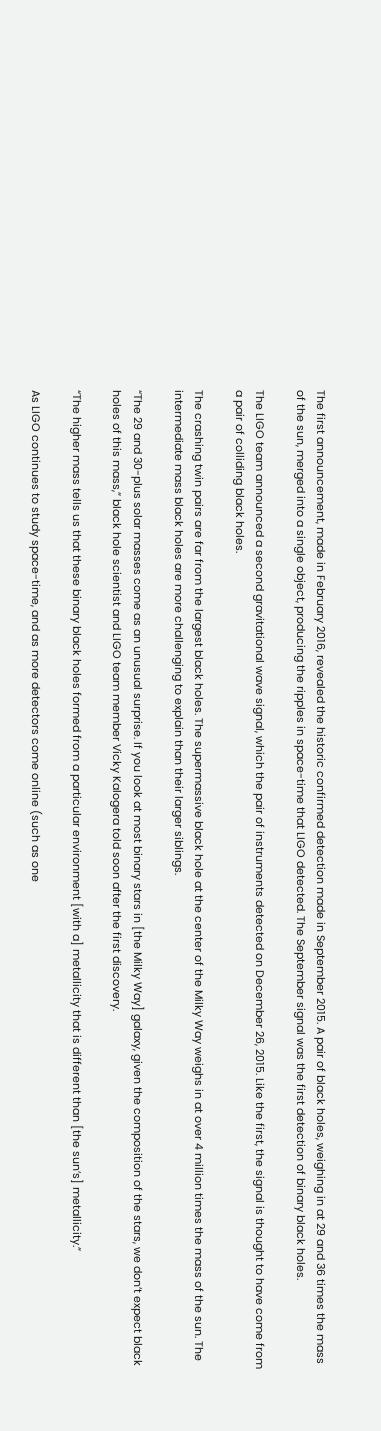The first announcement, made in February 2016, revealed the historic confirmed detection made in September 2015. A pair of black holes, weighing in at 29 and 36 times the mass of the sun, merged into a single object, producing the ripples in space-time that LIGO detected. The September signal was the first detection of binary black holes.

The LIGO team announced a second gravitational wave signal, which the pair of instruments detected on December 26, 2015. Like the first, the signal is thought to have come from a pair of colliding black holes.

The crashing twin pairs are far from the largest black holes. The supermassive black hole at the center of the Milky Way weighs in at over 4 million times the mass of the sun. The intermediate mass black holes are more challenging to explain than their larger siblings.

“The 29 and 30-plus solar masses come as an unusual surprise. If you look at most binary stars in [the Milky Way] galaxy, given the composition of the stars, we don’t expect black holes of this mass,” black hole scientist and LIGO team member Vicky Kalogera told soon after the first discovery.

“The higher mass tells us that these binary black holes formed from a particular environment [with a] metallicity that is different than [the sun’s] metallicity.”

As LIGO continues to study space-time, and as more detectors come online (such as one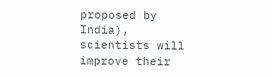proposed by India), scientists will improve their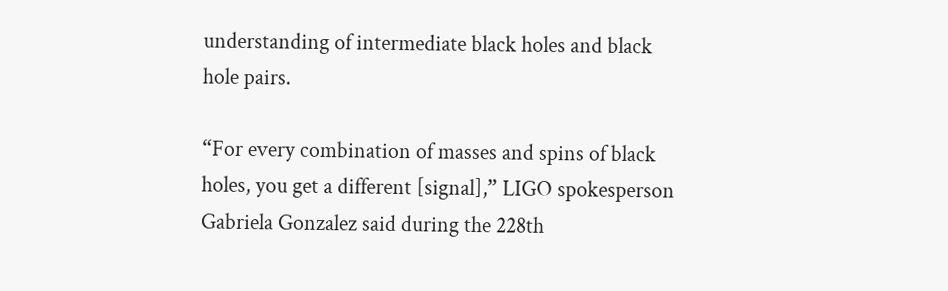understanding of intermediate black holes and black hole pairs.

“For every combination of masses and spins of black holes, you get a different [signal],” LIGO spokesperson Gabriela Gonzalez said during the 228th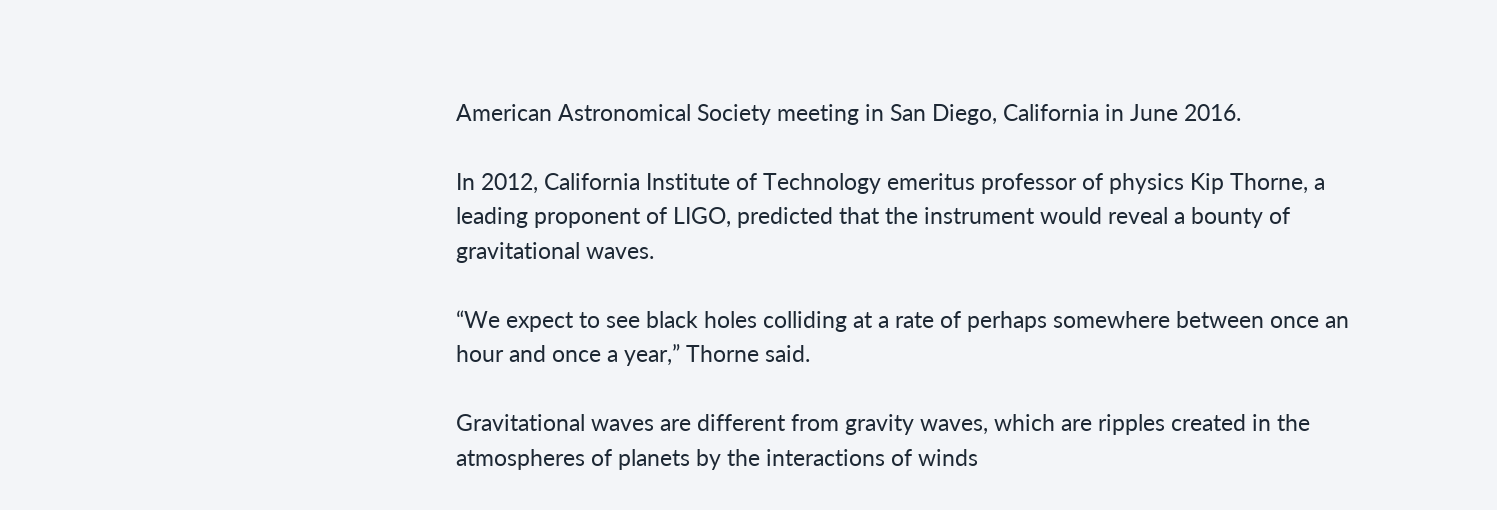American Astronomical Society meeting in San Diego, California in June 2016.

In 2012, California Institute of Technology emeritus professor of physics Kip Thorne, a leading proponent of LIGO, predicted that the instrument would reveal a bounty of gravitational waves.

“We expect to see black holes colliding at a rate of perhaps somewhere between once an hour and once a year,” Thorne said.

Gravitational waves are different from gravity waves, which are ripples created in the atmospheres of planets by the interactions of winds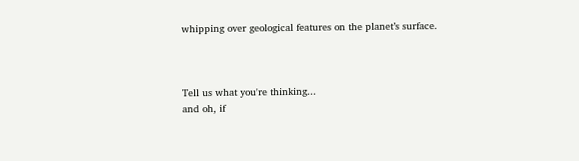whipping over geological features on the planet’s surface.



Tell us what you're thinking...
and oh, if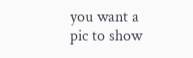you want a pic to show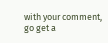with your comment, go get a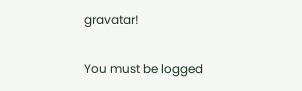gravatar!

You must be logged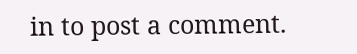in to post a comment.